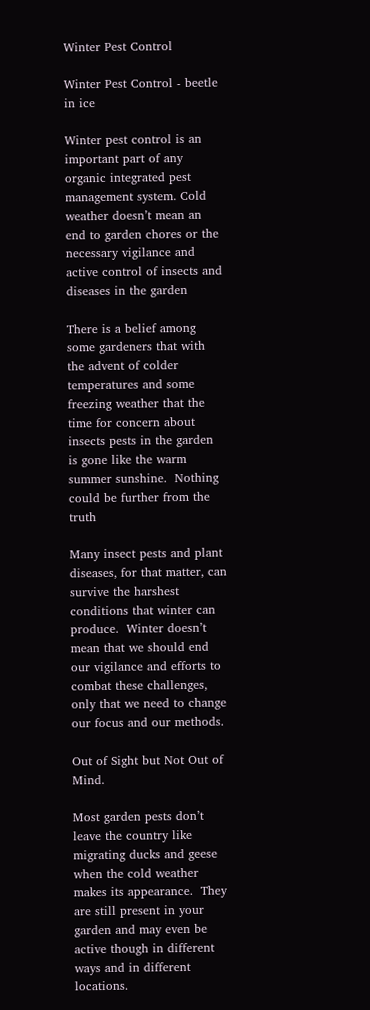Winter Pest Control

Winter Pest Control - beetle in ice

Winter pest control is an important part of any organic integrated pest management system. Cold weather doesn’t mean an end to garden chores or the necessary vigilance and active control of insects and diseases in the garden

There is a belief among some gardeners that with the advent of colder temperatures and some freezing weather that the time for concern about insects pests in the garden is gone like the warm summer sunshine.  Nothing could be further from the truth

Many insect pests and plant diseases, for that matter, can survive the harshest conditions that winter can produce.  Winter doesn’t mean that we should end our vigilance and efforts to combat these challenges, only that we need to change our focus and our methods.

Out of Sight but Not Out of Mind.

Most garden pests don’t leave the country like migrating ducks and geese when the cold weather makes its appearance.  They are still present in your garden and may even be active though in different ways and in different locations.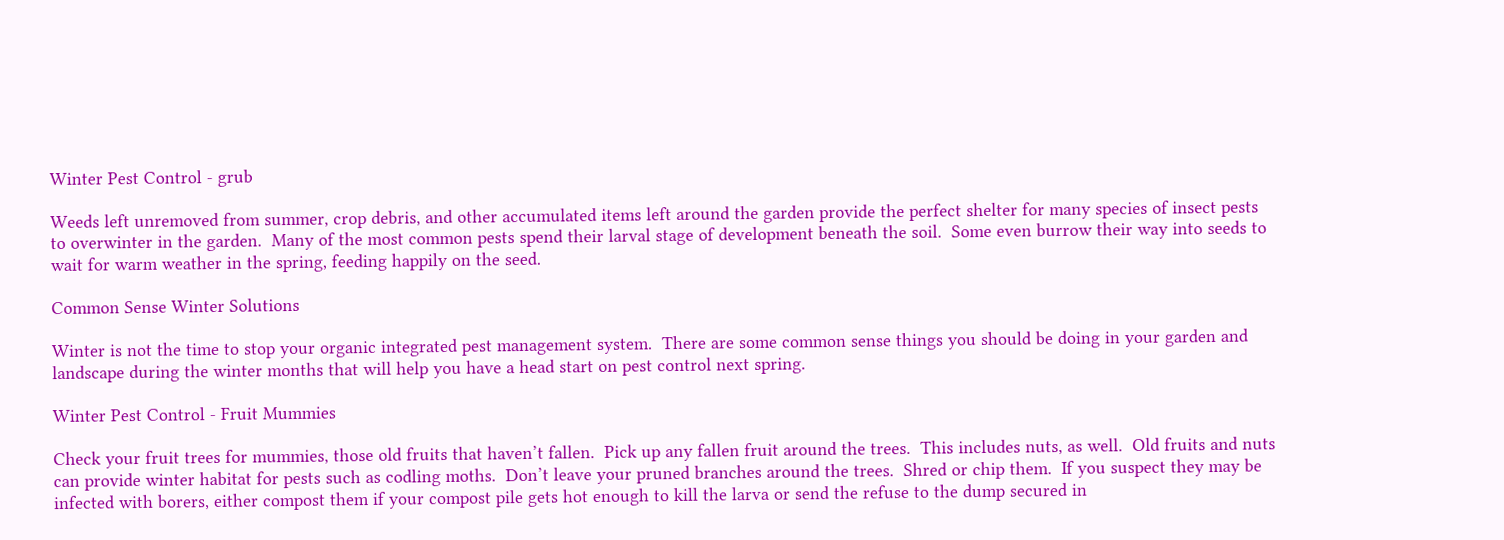Winter Pest Control - grub

Weeds left unremoved from summer, crop debris, and other accumulated items left around the garden provide the perfect shelter for many species of insect pests to overwinter in the garden.  Many of the most common pests spend their larval stage of development beneath the soil.  Some even burrow their way into seeds to wait for warm weather in the spring, feeding happily on the seed.

Common Sense Winter Solutions

Winter is not the time to stop your organic integrated pest management system.  There are some common sense things you should be doing in your garden and landscape during the winter months that will help you have a head start on pest control next spring.

Winter Pest Control - Fruit Mummies

Check your fruit trees for mummies, those old fruits that haven’t fallen.  Pick up any fallen fruit around the trees.  This includes nuts, as well.  Old fruits and nuts can provide winter habitat for pests such as codling moths.  Don’t leave your pruned branches around the trees.  Shred or chip them.  If you suspect they may be infected with borers, either compost them if your compost pile gets hot enough to kill the larva or send the refuse to the dump secured in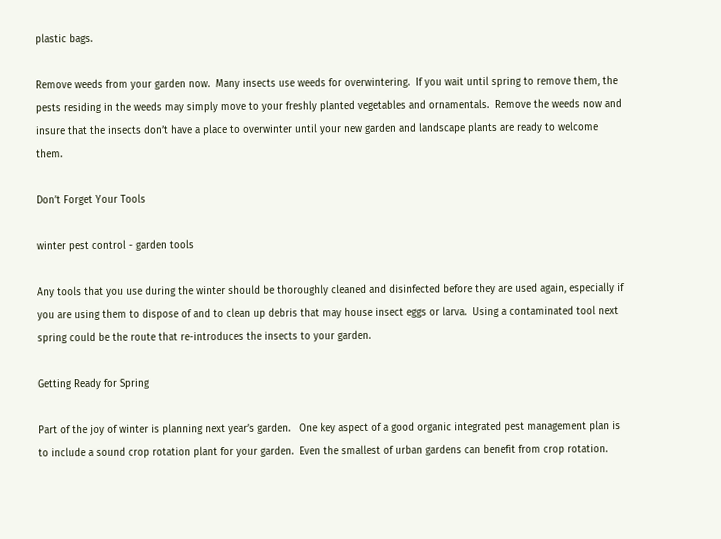plastic bags.

Remove weeds from your garden now.  Many insects use weeds for overwintering.  If you wait until spring to remove them, the pests residing in the weeds may simply move to your freshly planted vegetables and ornamentals.  Remove the weeds now and insure that the insects don’t have a place to overwinter until your new garden and landscape plants are ready to welcome them.

Don’t Forget Your Tools

winter pest control - garden tools

Any tools that you use during the winter should be thoroughly cleaned and disinfected before they are used again, especially if you are using them to dispose of and to clean up debris that may house insect eggs or larva.  Using a contaminated tool next spring could be the route that re-introduces the insects to your garden.

Getting Ready for Spring

Part of the joy of winter is planning next year’s garden.   One key aspect of a good organic integrated pest management plan is to include a sound crop rotation plant for your garden.  Even the smallest of urban gardens can benefit from crop rotation.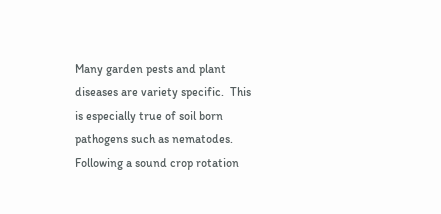Many garden pests and plant diseases are variety specific.  This is especially true of soil born pathogens such as nematodes.  Following a sound crop rotation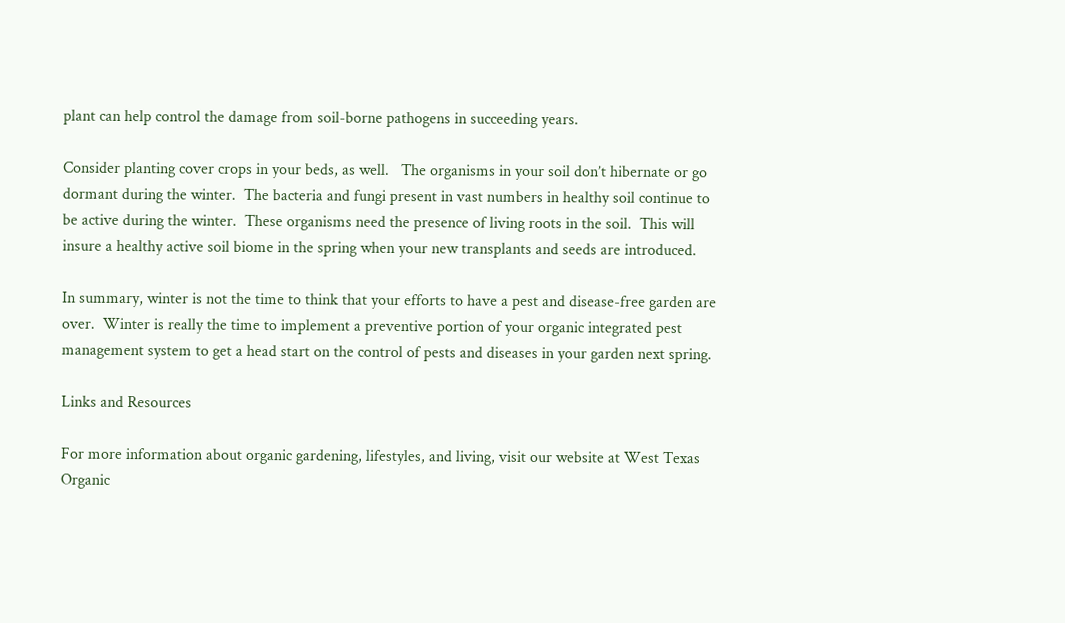plant can help control the damage from soil-borne pathogens in succeeding years.

Consider planting cover crops in your beds, as well.   The organisms in your soil don’t hibernate or go dormant during the winter.  The bacteria and fungi present in vast numbers in healthy soil continue to be active during the winter.  These organisms need the presence of living roots in the soil.  This will insure a healthy active soil biome in the spring when your new transplants and seeds are introduced.

In summary, winter is not the time to think that your efforts to have a pest and disease-free garden are over.  Winter is really the time to implement a preventive portion of your organic integrated pest management system to get a head start on the control of pests and diseases in your garden next spring.

Links and Resources

For more information about organic gardening, lifestyles, and living, visit our website at West Texas Organic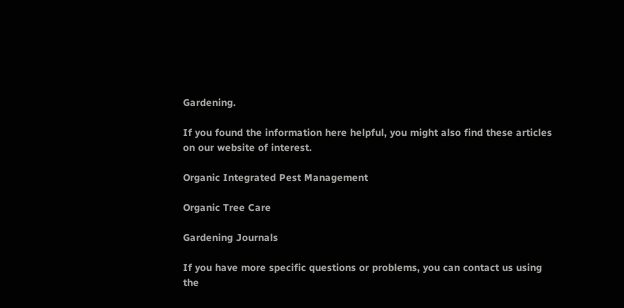Gardening.

If you found the information here helpful, you might also find these articles on our website of interest.

Organic Integrated Pest Management

Organic Tree Care

Gardening Journals

If you have more specific questions or problems, you can contact us using the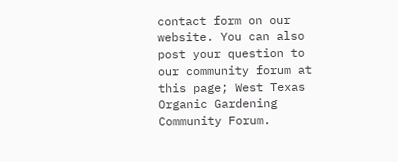contact form on our website. You can also post your question to our community forum at this page; West Texas Organic Gardening Community Forum.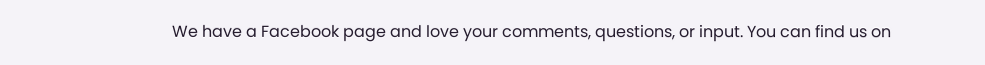We have a Facebook page and love your comments, questions, or input. You can find us on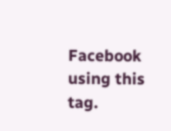Facebook using this tag.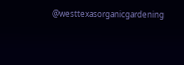@westtexasorganicgardening